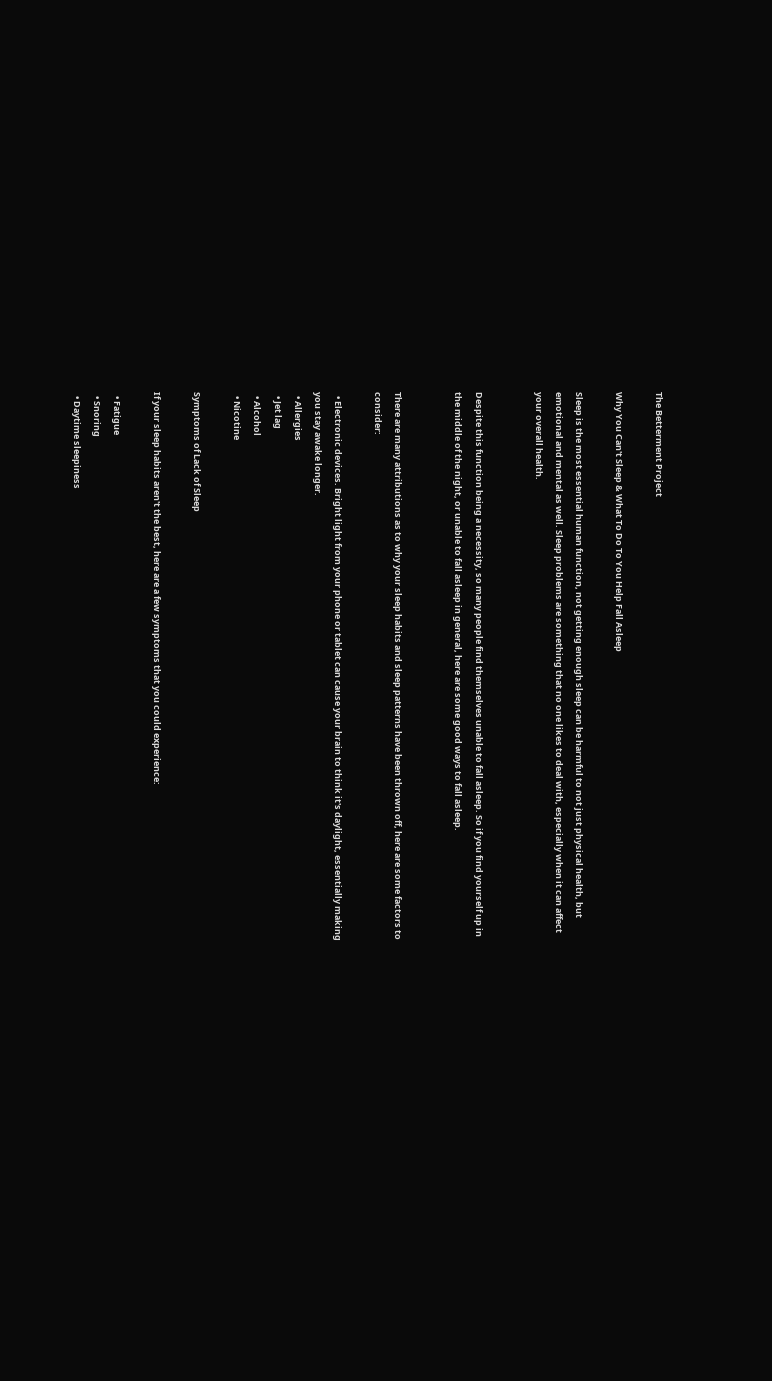The Betterment Project

Why You Can't Sleep & What To Do To You Help Fall Asleep

Sleep is the most essential human function, not getting enough sleep can be harmful to not just physical health, but emotional and mental as well. Sleep problems are something that no one likes to deal with, especially when it can affect your overall health.


Despite this function being a necessity, so many people find themselves unable to fall asleep. So if you find yourself up in the middle of the night, or unable to fall asleep in general, here are some good ways to fall asleep.


There are many attributions as to why your sleep habits and sleep patterns have been thrown off, here are some factors to consider:

  • Electronic devices. Bright light from your phone or tablet can cause your brain to think it's daylight, essentially making you stay awake longer.
  • Allergies
  • Jet lag
  • Alcohol
  • Nicotine

Symptoms of Lack of Sleep

If your sleep habits aren't the best, here are a few symptoms that you could experience:

  • Fatigue
  • Snoring
  • Daytime sleepiness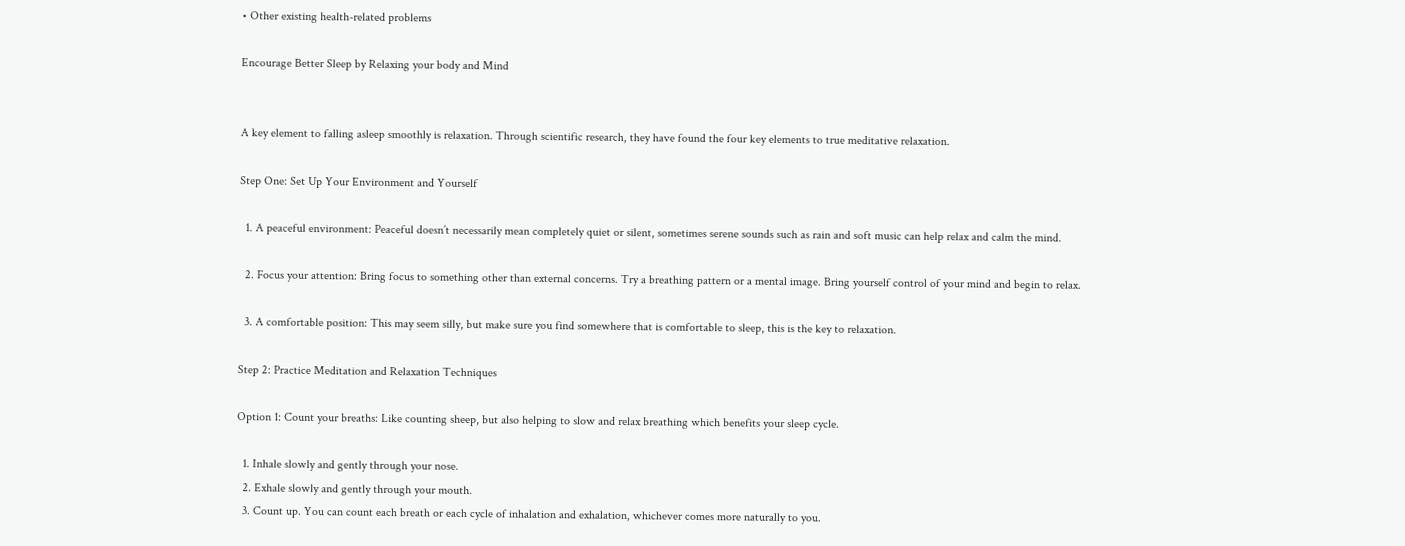• Other existing health-related problems

Encourage Better Sleep by Relaxing your body and Mind


A key element to falling asleep smoothly is relaxation. Through scientific research, they have found the four key elements to true meditative relaxation.

Step One: Set Up Your Environment and Yourself

  1. A peaceful environment: Peaceful doesn’t necessarily mean completely quiet or silent, sometimes serene sounds such as rain and soft music can help relax and calm the mind.

  2. Focus your attention: Bring focus to something other than external concerns. Try a breathing pattern or a mental image. Bring yourself control of your mind and begin to relax.

  3. A comfortable position: This may seem silly, but make sure you find somewhere that is comfortable to sleep, this is the key to relaxation.

Step 2: Practice Meditation and Relaxation Techniques

Option 1: Count your breaths: Like counting sheep, but also helping to slow and relax breathing which benefits your sleep cycle.

  1. Inhale slowly and gently through your nose.
  2. Exhale slowly and gently through your mouth.
  3. Count up. You can count each breath or each cycle of inhalation and exhalation, whichever comes more naturally to you.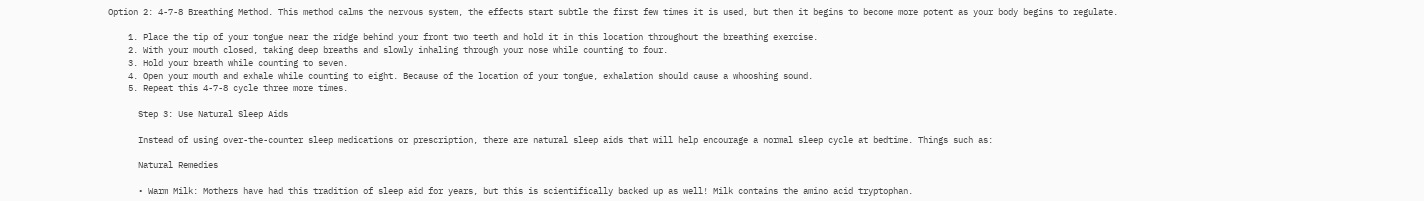Option 2: 4-7-8 Breathing Method. This method calms the nervous system, the effects start subtle the first few times it is used, but then it begins to become more potent as your body begins to regulate.

    1. Place the tip of your tongue near the ridge behind your front two teeth and hold it in this location throughout the breathing exercise.
    2. With your mouth closed, taking deep breaths and slowly inhaling through your nose while counting to four.
    3. Hold your breath while counting to seven.
    4. Open your mouth and exhale while counting to eight. Because of the location of your tongue, exhalation should cause a whooshing sound.
    5. Repeat this 4-7-8 cycle three more times.

      Step 3: Use Natural Sleep Aids

      Instead of using over-the-counter sleep medications or prescription, there are natural sleep aids that will help encourage a normal sleep cycle at bedtime. Things such as:

      Natural Remedies

      • Warm Milk: Mothers have had this tradition of sleep aid for years, but this is scientifically backed up as well! Milk contains the amino acid tryptophan.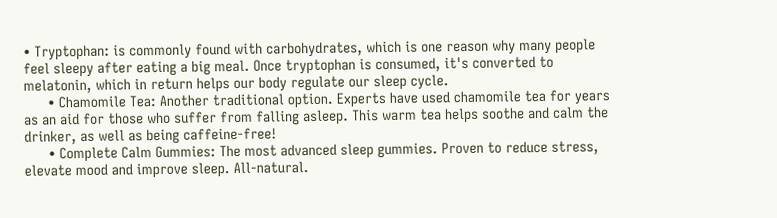• Tryptophan: is commonly found with carbohydrates, which is one reason why many people feel sleepy after eating a big meal. Once tryptophan is consumed, it's converted to melatonin, which in return helps our body regulate our sleep cycle.
      • Chamomile Tea: Another traditional option. Experts have used chamomile tea for years as an aid for those who suffer from falling asleep. This warm tea helps soothe and calm the drinker, as well as being caffeine-free!
      • Complete Calm Gummies: The most advanced sleep gummies. Proven to reduce stress, elevate mood and improve sleep. All-natural.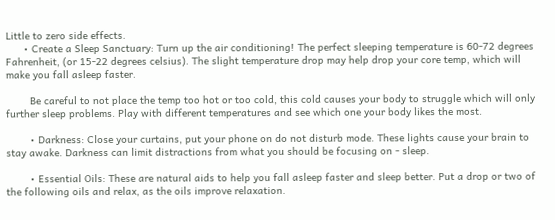Little to zero side effects.
      • Create a Sleep Sanctuary: Turn up the air conditioning! The perfect sleeping temperature is 60-72 degrees Fahrenheit, (or 15-22 degrees celsius). The slight temperature drop may help drop your core temp, which will make you fall asleep faster.

        Be careful to not place the temp too hot or too cold, this cold causes your body to struggle which will only further sleep problems. Play with different temperatures and see which one your body likes the most.

        • Darkness: Close your curtains, put your phone on do not disturb mode. These lights cause your brain to stay awake. Darkness can limit distractions from what you should be focusing on - sleep.

        • Essential Oils: These are natural aids to help you fall asleep faster and sleep better. Put a drop or two of the following oils and relax, as the oils improve relaxation.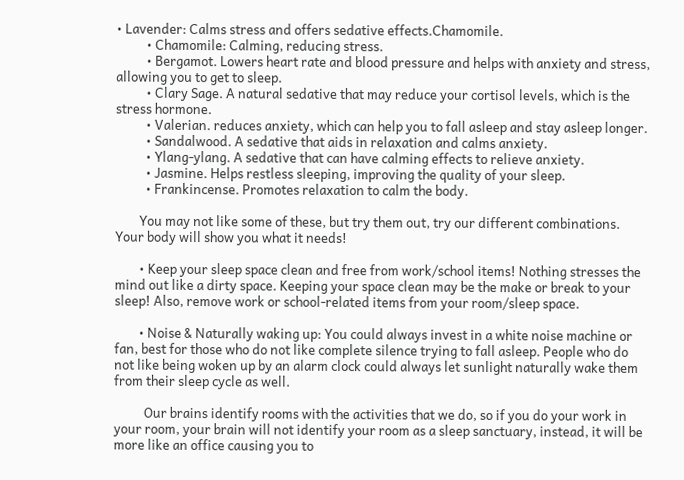• Lavender: Calms stress and offers sedative effects.Chamomile.
          • Chamomile: Calming, reducing stress.
          • Bergamot. Lowers heart rate and blood pressure and helps with anxiety and stress, allowing you to get to sleep.
          • Clary Sage. A natural sedative that may reduce your cortisol levels, which is the stress hormone.
          • Valerian. reduces anxiety, which can help you to fall asleep and stay asleep longer.
          • Sandalwood. A sedative that aids in relaxation and calms anxiety.
          • Ylang-ylang. A sedative that can have calming effects to relieve anxiety.
          • Jasmine. Helps restless sleeping, improving the quality of your sleep.
          • Frankincense. Promotes relaxation to calm the body.

        You may not like some of these, but try them out, try our different combinations. Your body will show you what it needs!

        • Keep your sleep space clean and free from work/school items! Nothing stresses the mind out like a dirty space. Keeping your space clean may be the make or break to your sleep! Also, remove work or school-related items from your room/sleep space.

        • Noise & Naturally waking up: You could always invest in a white noise machine or fan, best for those who do not like complete silence trying to fall asleep. People who do not like being woken up by an alarm clock could always let sunlight naturally wake them from their sleep cycle as well.

          Our brains identify rooms with the activities that we do, so if you do your work in your room, your brain will not identify your room as a sleep sanctuary, instead, it will be more like an office causing you to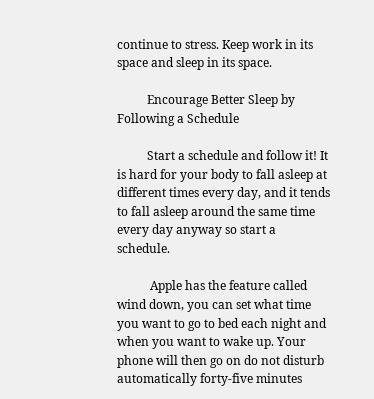continue to stress. Keep work in its space and sleep in its space.

          Encourage Better Sleep by Following a Schedule

          Start a schedule and follow it! It is hard for your body to fall asleep at different times every day, and it tends to fall asleep around the same time every day anyway so start a schedule.

           Apple has the feature called wind down, you can set what time you want to go to bed each night and when you want to wake up. Your phone will then go on do not disturb automatically forty-five minutes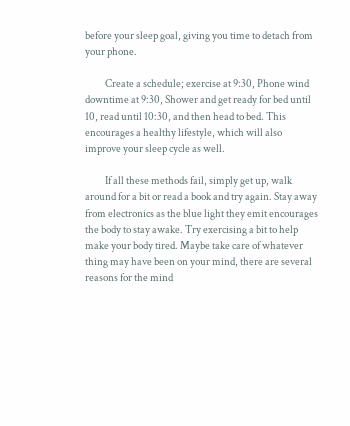before your sleep goal, giving you time to detach from your phone.

          Create a schedule; exercise at 9:30, Phone wind downtime at 9:30, Shower and get ready for bed until 10, read until 10:30, and then head to bed. This encourages a healthy lifestyle, which will also improve your sleep cycle as well.

          If all these methods fail, simply get up, walk around for a bit or read a book and try again. Stay away from electronics as the blue light they emit encourages the body to stay awake. Try exercising a bit to help make your body tired. Maybe take care of whatever thing may have been on your mind, there are several reasons for the mind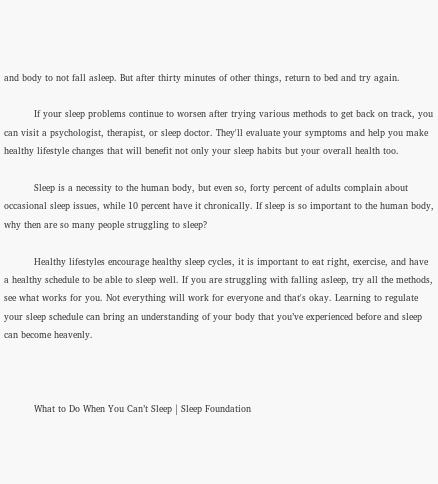and body to not fall asleep. But after thirty minutes of other things, return to bed and try again.

          If your sleep problems continue to worsen after trying various methods to get back on track, you can visit a psychologist, therapist, or sleep doctor. They'll evaluate your symptoms and help you make healthy lifestyle changes that will benefit not only your sleep habits but your overall health too.

          Sleep is a necessity to the human body, but even so, forty percent of adults complain about occasional sleep issues, while 10 percent have it chronically. If sleep is so important to the human body, why then are so many people struggling to sleep?

          Healthy lifestyles encourage healthy sleep cycles, it is important to eat right, exercise, and have a healthy schedule to be able to sleep well. If you are struggling with falling asleep, try all the methods, see what works for you. Not everything will work for everyone and that's okay. Learning to regulate your sleep schedule can bring an understanding of your body that you’ve experienced before and sleep can become heavenly.



          What to Do When You Can’t Sleep | Sleep Foundation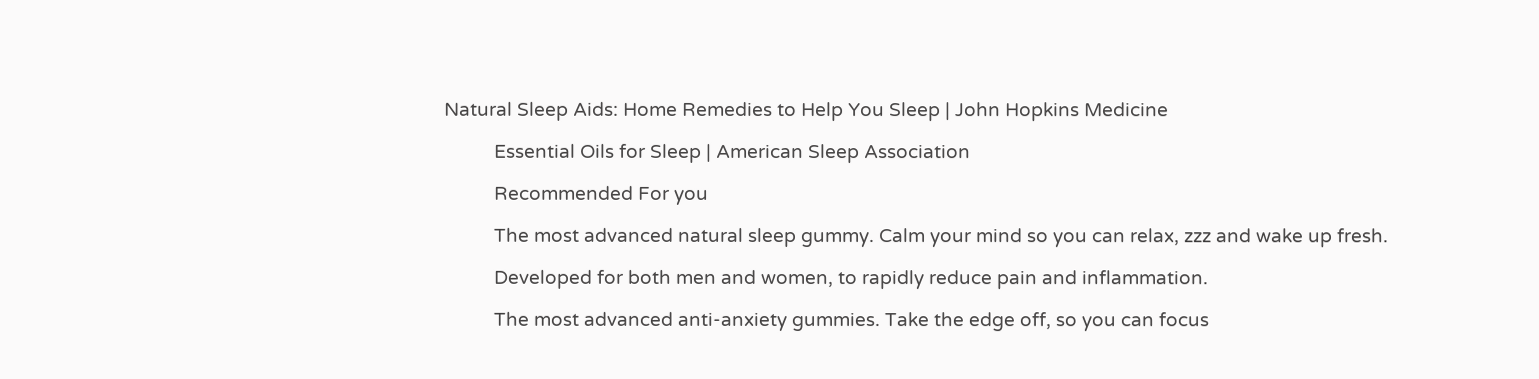Natural Sleep Aids: Home Remedies to Help You Sleep | John Hopkins Medicine

          Essential Oils for Sleep | American Sleep Association

          Recommended For you

          The most advanced natural sleep gummy. Calm your mind so you can relax, zzz and wake up fresh.

          Developed for both men and women, to rapidly reduce pain and inflammation.

          The most advanced anti-anxiety gummies. Take the edge off, so you can focus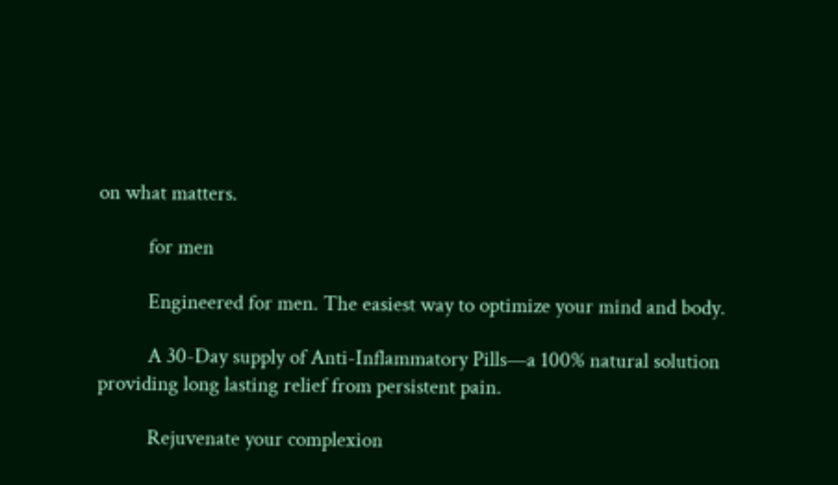on what matters.

          for men

          Engineered for men. The easiest way to optimize your mind and body.

          A 30-Day supply of Anti-Inflammatory Pills—a 100% natural solution providing long lasting relief from persistent pain.

          Rejuvenate your complexion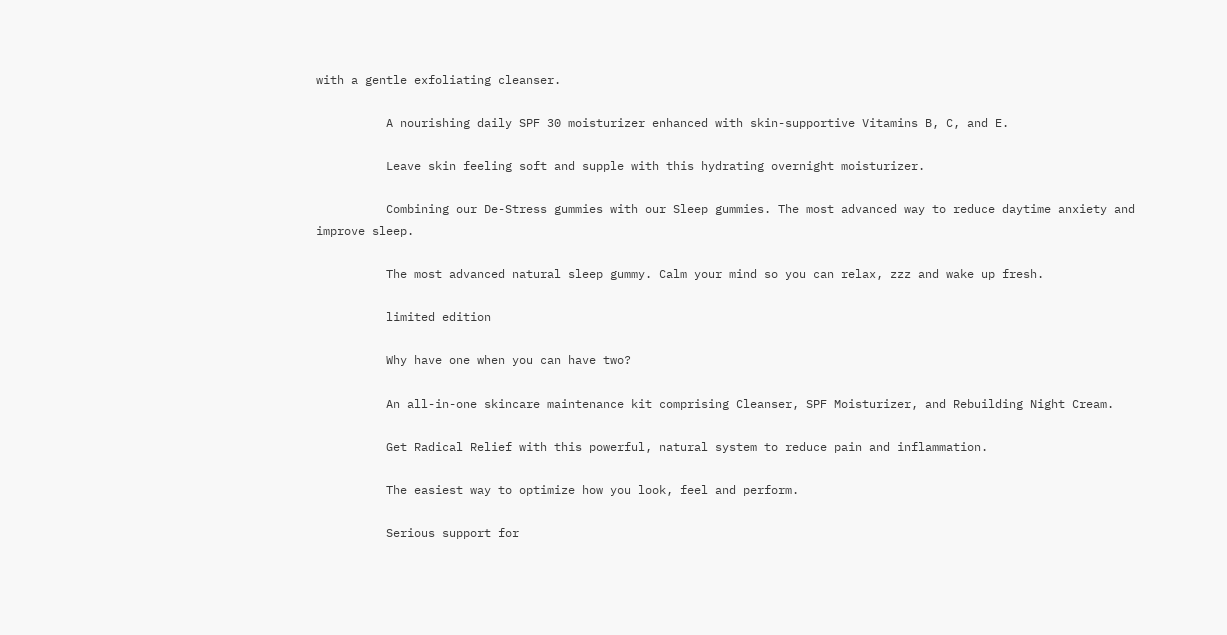with a gentle exfoliating cleanser.

          A nourishing daily SPF 30 moisturizer enhanced with skin-supportive Vitamins B, C, and E.

          Leave skin feeling soft and supple with this hydrating overnight moisturizer.

          Combining our De-Stress gummies with our Sleep gummies. The most advanced way to reduce daytime anxiety and improve sleep.

          The most advanced natural sleep gummy. Calm your mind so you can relax, zzz and wake up fresh.

          limited edition

          Why have one when you can have two?

          An all-in-one skincare maintenance kit comprising Cleanser, SPF Moisturizer, and Rebuilding Night Cream.

          Get Radical Relief with this powerful, natural system to reduce pain and inflammation.

          The easiest way to optimize how you look, feel and perform.

          Serious support for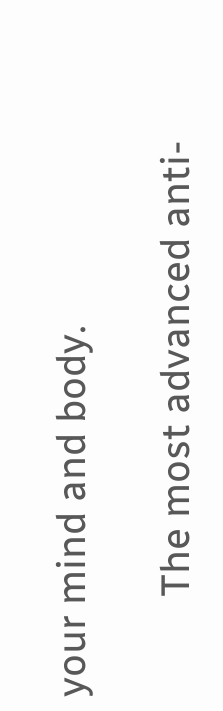your mind and body.

          The most advanced anti-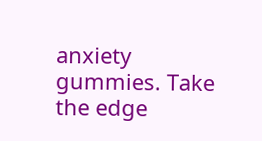anxiety gummies. Take the edge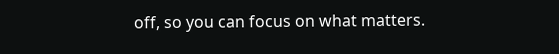off, so you can focus on what matters.